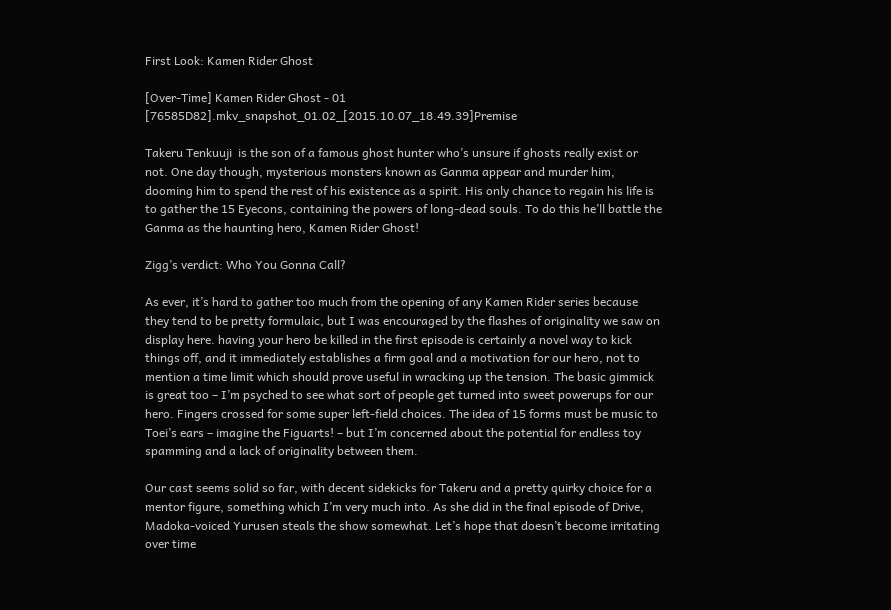First Look: Kamen Rider Ghost

[Over-Time] Kamen Rider Ghost - 01 [76585D82].mkv_snapshot_01.02_[2015.10.07_18.49.39]Premise

Takeru Tenkuuji  is the son of a famous ghost hunter who’s unsure if ghosts really exist or not. One day though, mysterious monsters known as Ganma appear and murder him, dooming him to spend the rest of his existence as a spirit. His only chance to regain his life is to gather the 15 Eyecons, containing the powers of long-dead souls. To do this he’ll battle the Ganma as the haunting hero, Kamen Rider Ghost!

Zigg’s verdict: Who You Gonna Call?

As ever, it’s hard to gather too much from the opening of any Kamen Rider series because they tend to be pretty formulaic, but I was encouraged by the flashes of originality we saw on display here. having your hero be killed in the first episode is certainly a novel way to kick things off, and it immediately establishes a firm goal and a motivation for our hero, not to mention a time limit which should prove useful in wracking up the tension. The basic gimmick is great too – I’m psyched to see what sort of people get turned into sweet powerups for our hero. Fingers crossed for some super left-field choices. The idea of 15 forms must be music to Toei’s ears – imagine the Figuarts! – but I’m concerned about the potential for endless toy spamming and a lack of originality between them.

Our cast seems solid so far, with decent sidekicks for Takeru and a pretty quirky choice for a mentor figure, something which I’m very much into. As she did in the final episode of Drive, Madoka-voiced Yurusen steals the show somewhat. Let’s hope that doesn’t become irritating over time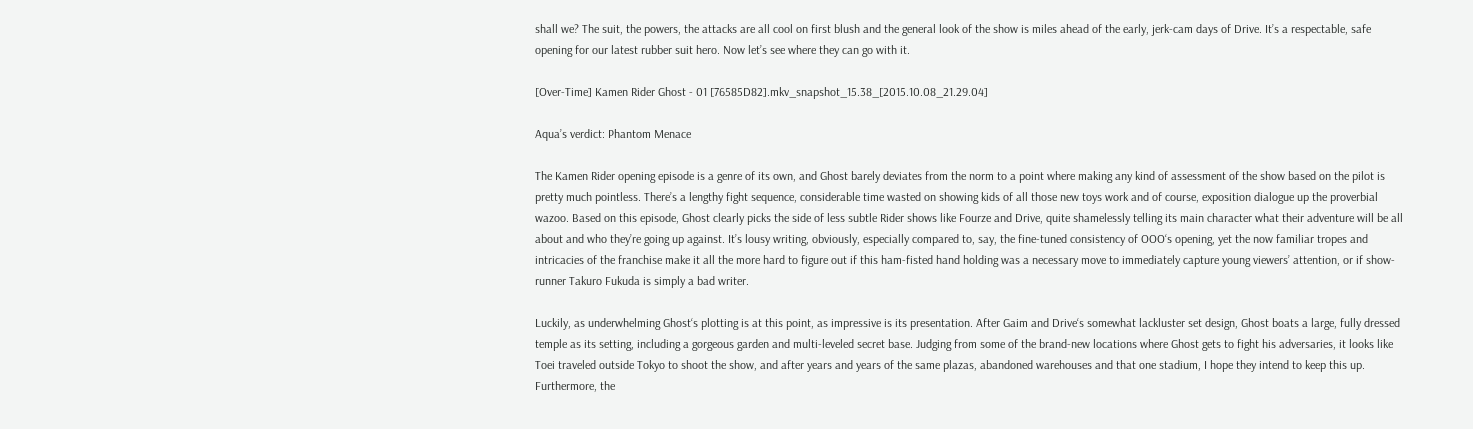shall we? The suit, the powers, the attacks are all cool on first blush and the general look of the show is miles ahead of the early, jerk-cam days of Drive. It’s a respectable, safe opening for our latest rubber suit hero. Now let’s see where they can go with it.

[Over-Time] Kamen Rider Ghost - 01 [76585D82].mkv_snapshot_15.38_[2015.10.08_21.29.04]

Aqua’s verdict: Phantom Menace

The Kamen Rider opening episode is a genre of its own, and Ghost barely deviates from the norm to a point where making any kind of assessment of the show based on the pilot is pretty much pointless. There’s a lengthy fight sequence, considerable time wasted on showing kids of all those new toys work and of course, exposition dialogue up the proverbial wazoo. Based on this episode, Ghost clearly picks the side of less subtle Rider shows like Fourze and Drive, quite shamelessly telling its main character what their adventure will be all about and who they’re going up against. It’s lousy writing, obviously, especially compared to, say, the fine-tuned consistency of OOO‘s opening, yet the now familiar tropes and intricacies of the franchise make it all the more hard to figure out if this ham-fisted hand holding was a necessary move to immediately capture young viewers’ attention, or if show-runner Takuro Fukuda is simply a bad writer.

Luckily, as underwhelming Ghost‘s plotting is at this point, as impressive is its presentation. After Gaim and Drive‘s somewhat lackluster set design, Ghost boats a large, fully dressed temple as its setting, including a gorgeous garden and multi-leveled secret base. Judging from some of the brand-new locations where Ghost gets to fight his adversaries, it looks like Toei traveled outside Tokyo to shoot the show, and after years and years of the same plazas, abandoned warehouses and that one stadium, I hope they intend to keep this up. Furthermore, the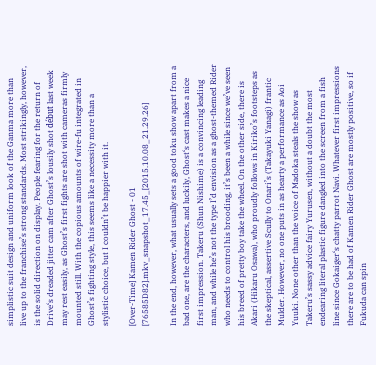simplistic suit design and uniform look of the Ganma more than live up to the franchise’s strong standards. Most strikingly, however, is the solid direction on display. People fearing for the return of Drive‘s dreaded jitter cam after Ghost’s lousily shot début last week may rest easily, as Ghost’s first fights are shot with cameras firmly mounted still. With the copious amounts of wire-fu integrated in Ghost’s fighting style, this seems like a necessity more than a stylistic choice, but I couldn’t be happier with it.

[Over-Time] Kamen Rider Ghost - 01 [76585D82].mkv_snapshot_17.45_[2015.10.08_21.29.26]

In the end, however, what usually sets a good toku show apart from a bad one, are the characters, and luckily, Ghost‘s cast makes a nice first impression. Takeru (Shun Nishime) is a convincing leading man, and while he’s not the type I’d envision as a ghost-themed Rider who needs to control his brooding, it’s been a while since we’ve seen his breed of pretty boy take the wheel. On the other side, there is Akari (Hikaru Osawa), who proudly follows in Kiriko’s footsteps as the skeptical, assertive Scully to Onari’s (Takayuki Yanagi) frantic Mulder. However, no one puts in as hearty a performance as Aoi Yuuki. None other than the voice of Madoka steals the show as Takeru’s sassy advice fairy Yurusen, without a doubt the most endearing literal plastic figure dangled into the screen from a fish line since Gokaiger‘s chatty parrot Navi. Whatever first impressions there are to be had of Kamen Rider Ghost are mostly positive, so if Fukuda can spin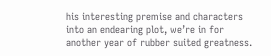his interesting premise and characters into an endearing plot, we’re in for another year of rubber suited greatness.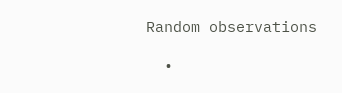Random observations

  •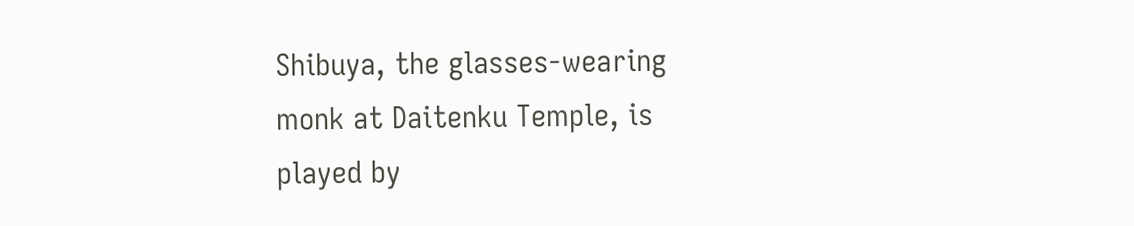Shibuya, the glasses-wearing monk at Daitenku Temple, is played by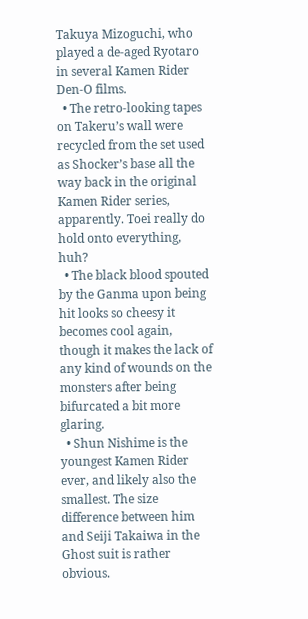Takuya Mizoguchi, who played a de-aged Ryotaro in several Kamen Rider Den-O films.
  • The retro-looking tapes on Takeru’s wall were recycled from the set used as Shocker’s base all the way back in the original Kamen Rider series, apparently. Toei really do hold onto everything, huh?
  • The black blood spouted by the Ganma upon being hit looks so cheesy it becomes cool again, though it makes the lack of any kind of wounds on the monsters after being bifurcated a bit more glaring.
  • Shun Nishime is the youngest Kamen Rider ever, and likely also the smallest. The size difference between him and Seiji Takaiwa in the Ghost suit is rather obvious.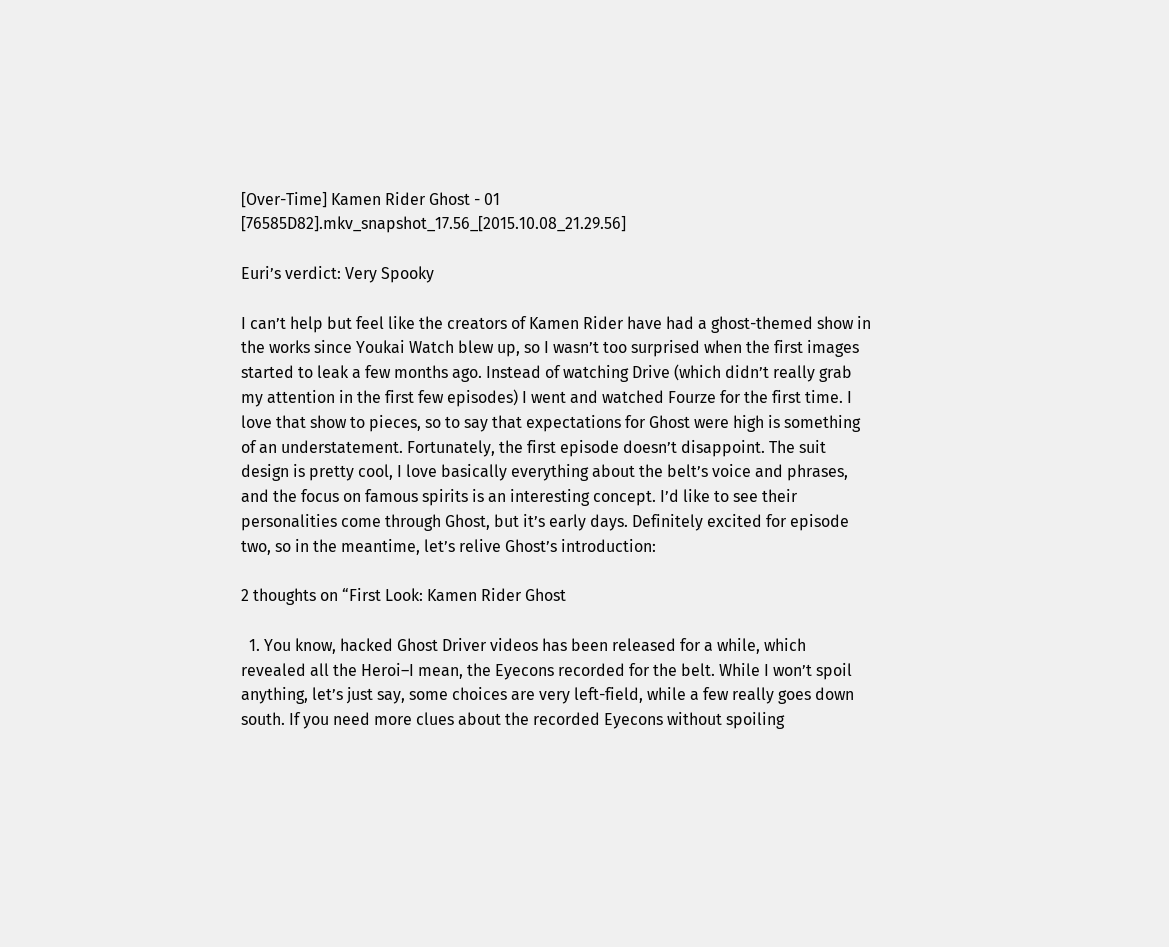[Over-Time] Kamen Rider Ghost - 01 [76585D82].mkv_snapshot_17.56_[2015.10.08_21.29.56]

Euri’s verdict: Very Spooky

I can’t help but feel like the creators of Kamen Rider have had a ghost-themed show in the works since Youkai Watch blew up, so I wasn’t too surprised when the first images started to leak a few months ago. Instead of watching Drive (which didn’t really grab my attention in the first few episodes) I went and watched Fourze for the first time. I love that show to pieces, so to say that expectations for Ghost were high is something of an understatement. Fortunately, the first episode doesn’t disappoint. The suit design is pretty cool, I love basically everything about the belt’s voice and phrases, and the focus on famous spirits is an interesting concept. I’d like to see their personalities come through Ghost, but it’s early days. Definitely excited for episode two, so in the meantime, let’s relive Ghost’s introduction:

2 thoughts on “First Look: Kamen Rider Ghost

  1. You know, hacked Ghost Driver videos has been released for a while, which revealed all the Heroi–I mean, the Eyecons recorded for the belt. While I won’t spoil anything, let’s just say, some choices are very left-field, while a few really goes down south. If you need more clues about the recorded Eyecons without spoiling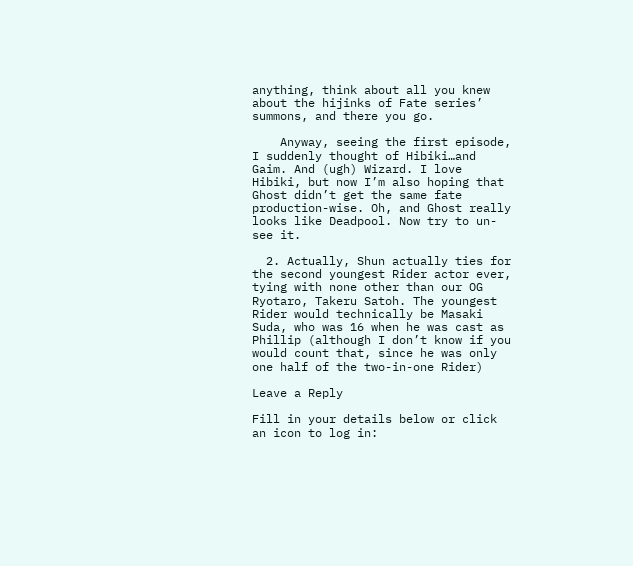anything, think about all you knew about the hijinks of Fate series’ summons, and there you go.

    Anyway, seeing the first episode, I suddenly thought of Hibiki…and Gaim. And (ugh) Wizard. I love Hibiki, but now I’m also hoping that Ghost didn’t get the same fate production-wise. Oh, and Ghost really looks like Deadpool. Now try to un-see it.

  2. Actually, Shun actually ties for the second youngest Rider actor ever, tying with none other than our OG Ryotaro, Takeru Satoh. The youngest Rider would technically be Masaki Suda, who was 16 when he was cast as Phillip (although I don’t know if you would count that, since he was only one half of the two-in-one Rider)

Leave a Reply

Fill in your details below or click an icon to log in: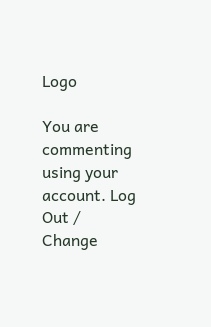Logo

You are commenting using your account. Log Out /  Change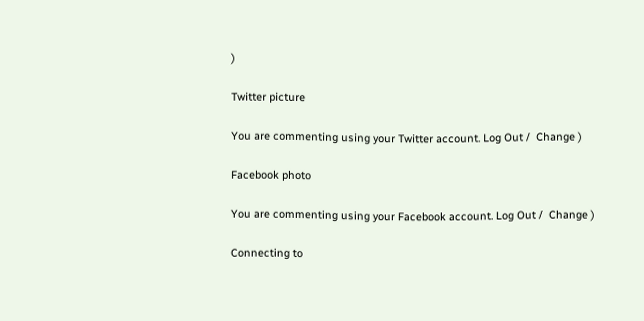)

Twitter picture

You are commenting using your Twitter account. Log Out /  Change )

Facebook photo

You are commenting using your Facebook account. Log Out /  Change )

Connecting to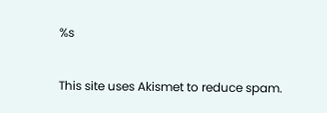%s

This site uses Akismet to reduce spam.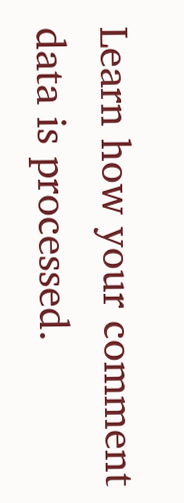Learn how your comment data is processed.